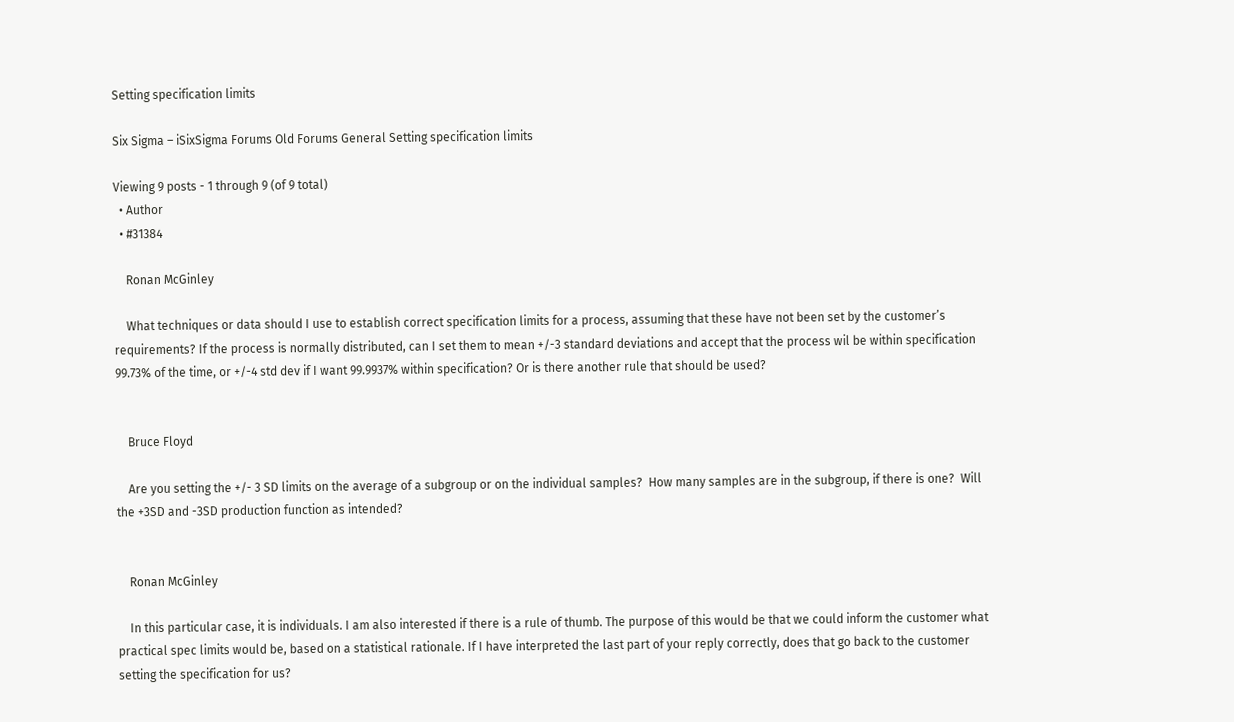Setting specification limits

Six Sigma – iSixSigma Forums Old Forums General Setting specification limits

Viewing 9 posts - 1 through 9 (of 9 total)
  • Author
  • #31384

    Ronan McGinley

    What techniques or data should I use to establish correct specification limits for a process, assuming that these have not been set by the customer’s requirements? If the process is normally distributed, can I set them to mean +/-3 standard deviations and accept that the process wil be within specification 99.73% of the time, or +/-4 std dev if I want 99.9937% within specification? Or is there another rule that should be used?


    Bruce Floyd

    Are you setting the +/- 3 SD limits on the average of a subgroup or on the individual samples?  How many samples are in the subgroup, if there is one?  Will the +3SD and -3SD production function as intended?


    Ronan McGinley

    In this particular case, it is individuals. I am also interested if there is a rule of thumb. The purpose of this would be that we could inform the customer what practical spec limits would be, based on a statistical rationale. If I have interpreted the last part of your reply correctly, does that go back to the customer setting the specification for us?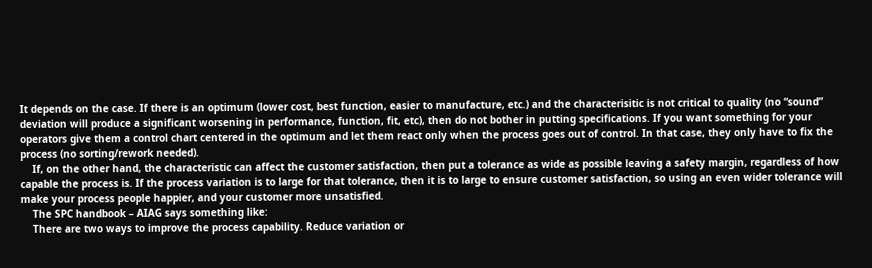It depends on the case. If there is an optimum (lower cost, best function, easier to manufacture, etc.) and the characterisitic is not critical to quality (no “sound” deviation will produce a significant worsening in performance, function, fit, etc), then do not bother in putting specifications. If you want something for your operators give them a control chart centered in the optimum and let them react only when the process goes out of control. In that case, they only have to fix the process (no sorting/rework needed).
    If, on the other hand, the characteristic can affect the customer satisfaction, then put a tolerance as wide as possible leaving a safety margin, regardless of how capable the process is. If the process variation is to large for that tolerance, then it is to large to ensure customer satisfaction, so using an even wider tolerance will make your process people happier, and your customer more unsatisfied.
    The SPC handbook – AIAG says something like:
    There are two ways to improve the process capability. Reduce variation or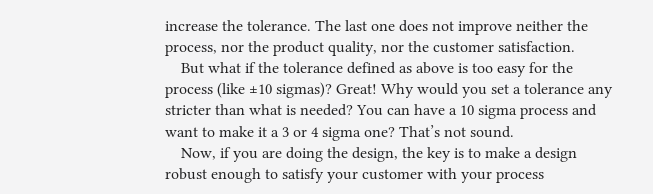increase the tolerance. The last one does not improve neither the process, nor the product quality, nor the customer satisfaction.
    But what if the tolerance defined as above is too easy for the process (like ±10 sigmas)? Great! Why would you set a tolerance any stricter than what is needed? You can have a 10 sigma process and want to make it a 3 or 4 sigma one? That’s not sound.
    Now, if you are doing the design, the key is to make a design robust enough to satisfy your customer with your process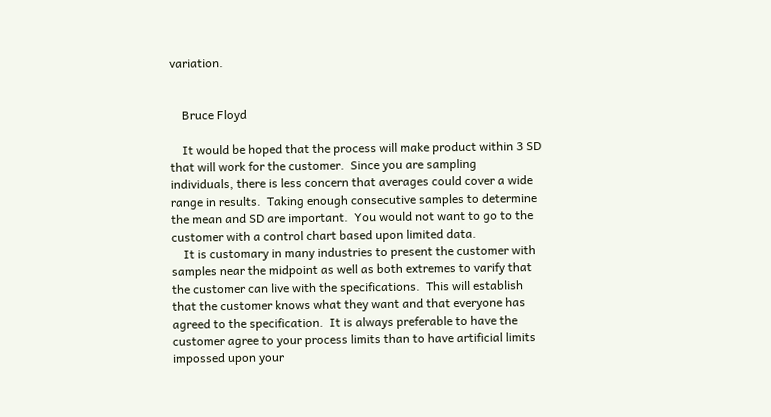variation.


    Bruce Floyd

    It would be hoped that the process will make product within 3 SD that will work for the customer.  Since you are sampling individuals, there is less concern that averages could cover a wide range in results.  Taking enough consecutive samples to determine the mean and SD are important.  You would not want to go to the customer with a control chart based upon limited data.
    It is customary in many industries to present the customer with samples near the midpoint as well as both extremes to varify that the customer can live with the specifications.  This will establish that the customer knows what they want and that everyone has agreed to the specification.  It is always preferable to have the customer agree to your process limits than to have artificial limits impossed upon your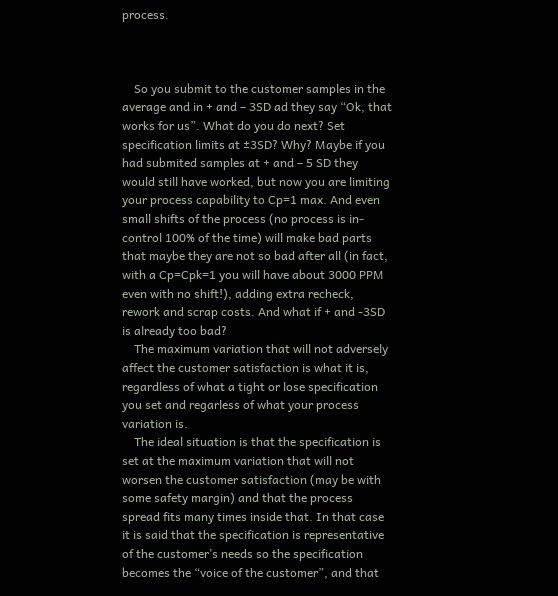process.



    So you submit to the customer samples in the average and in + and – 3SD ad they say “Ok, that works for us”. What do you do next? Set specification limits at ±3SD? Why? Maybe if you had submited samples at + and – 5 SD they would still have worked, but now you are limiting your process capability to Cp=1 max. And even small shifts of the process (no process is in-control 100% of the time) will make bad parts that maybe they are not so bad after all (in fact, with a Cp=Cpk=1 you will have about 3000 PPM even with no shift!), adding extra recheck, rework and scrap costs. And what if + and -3SD is already too bad?
    The maximum variation that will not adversely affect the customer satisfaction is what it is, regardless of what a tight or lose specification you set and regarless of what your process variation is.
    The ideal situation is that the specification is set at the maximum variation that will not worsen the customer satisfaction (may be with some safety margin) and that the process spread fits many times inside that. In that case it is said that the specification is representative of the customer’s needs so the specification becomes the “voice of the customer”, and that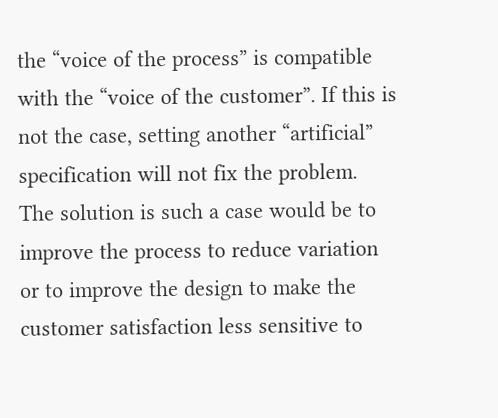the “voice of the process” is compatible with the “voice of the customer”. If this is not the case, setting another “artificial” specification will not fix the problem. The solution is such a case would be to improve the process to reduce variation or to improve the design to make the customer satisfaction less sensitive to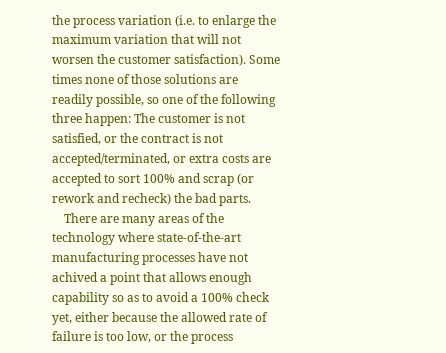the process variation (i.e. to enlarge the maximum variation that will not worsen the customer satisfaction). Some times none of those solutions are readily possible, so one of the following three happen: The customer is not satisfied, or the contract is not accepted/terminated, or extra costs are accepted to sort 100% and scrap (or rework and recheck) the bad parts.
    There are many areas of the technology where state-of-the-art manufacturing processes have not achived a point that allows enough capability so as to avoid a 100% check yet, either because the allowed rate of failure is too low, or the process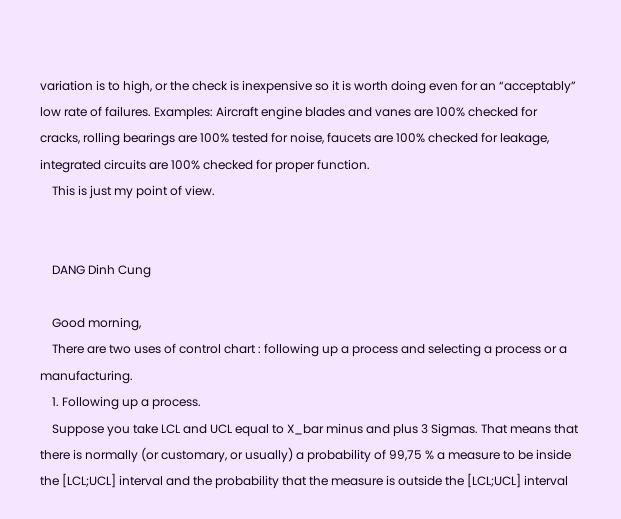variation is to high, or the check is inexpensive so it is worth doing even for an “acceptably” low rate of failures. Examples: Aircraft engine blades and vanes are 100% checked for cracks, rolling bearings are 100% tested for noise, faucets are 100% checked for leakage, integrated circuits are 100% checked for proper function.
    This is just my point of view.


    DANG Dinh Cung

    Good morning,
    There are two uses of control chart : following up a process and selecting a process or a manufacturing.
    1. Following up a process.
    Suppose you take LCL and UCL equal to X_bar minus and plus 3 Sigmas. That means that there is normally (or customary, or usually) a probability of 99,75 % a measure to be inside the [LCL;UCL] interval and the probability that the measure is outside the [LCL;UCL] interval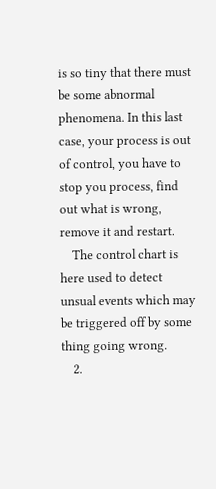is so tiny that there must be some abnormal phenomena. In this last case, your process is out of control, you have to stop you process, find out what is wrong, remove it and restart.
    The control chart is here used to detect unsual events which may be triggered off by some thing going wrong.
    2.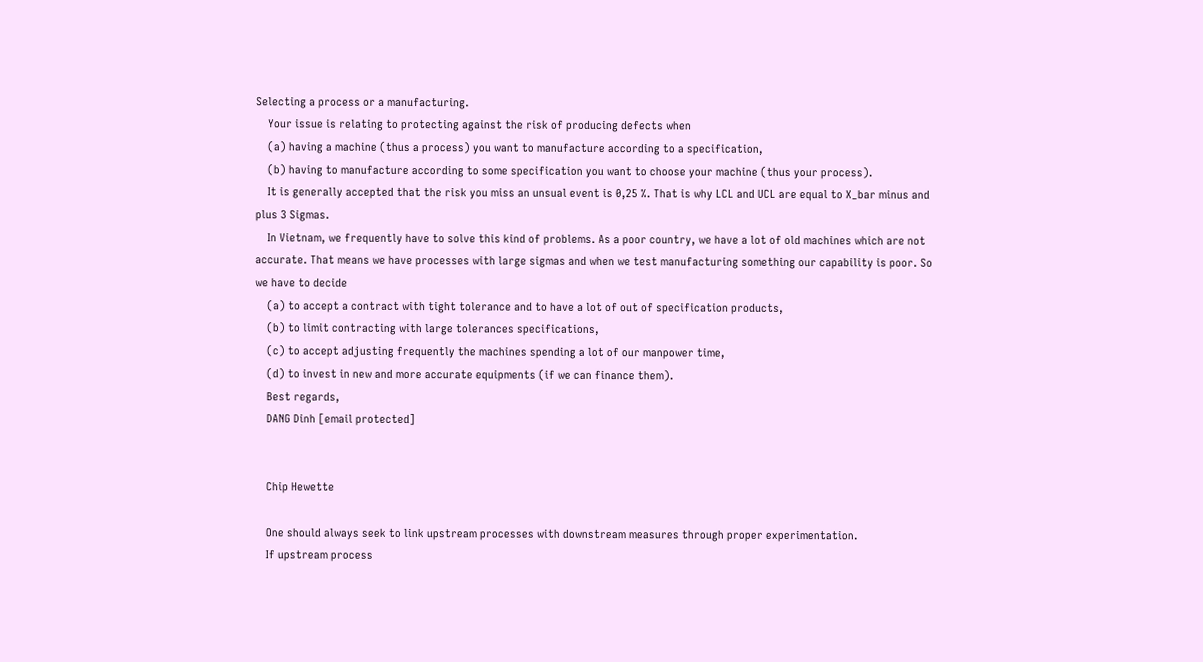Selecting a process or a manufacturing.
    Your issue is relating to protecting against the risk of producing defects when
    (a) having a machine (thus a process) you want to manufacture according to a specification,
    (b) having to manufacture according to some specification you want to choose your machine (thus your process).
    It is generally accepted that the risk you miss an unsual event is 0,25 %. That is why LCL and UCL are equal to X_bar minus and plus 3 Sigmas.
    In Vietnam, we frequently have to solve this kind of problems. As a poor country, we have a lot of old machines which are not accurate. That means we have processes with large sigmas and when we test manufacturing something our capability is poor. So we have to decide
    (a) to accept a contract with tight tolerance and to have a lot of out of specification products,
    (b) to limit contracting with large tolerances specifications,
    (c) to accept adjusting frequently the machines spending a lot of our manpower time,
    (d) to invest in new and more accurate equipments (if we can finance them).
    Best regards,
    DANG Dinh [email protected]


    Chip Hewette

    One should always seek to link upstream processes with downstream measures through proper experimentation.
    If upstream process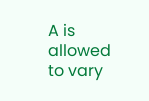A is allowed to vary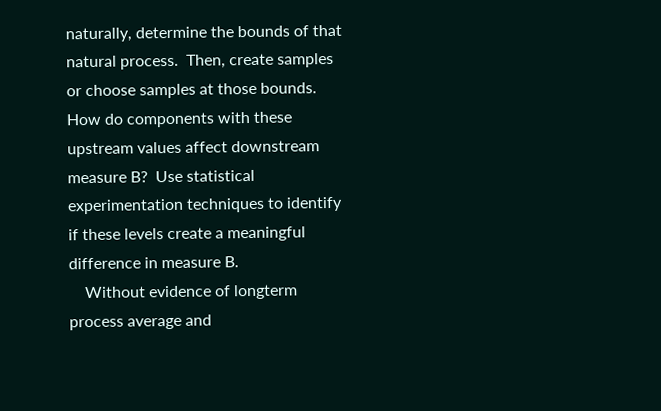naturally, determine the bounds of that natural process.  Then, create samples or choose samples at those bounds.  How do components with these upstream values affect downstream measure B?  Use statistical experimentation techniques to identify if these levels create a meaningful difference in measure B.
    Without evidence of longterm process average and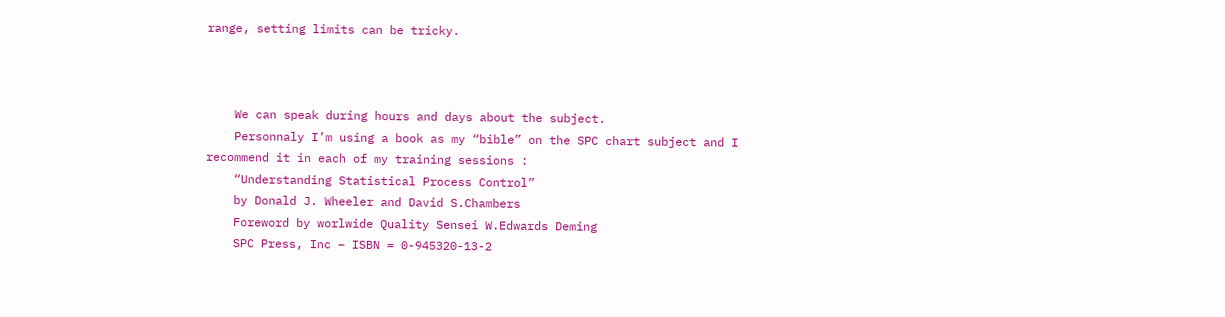range, setting limits can be tricky.



    We can speak during hours and days about the subject.
    Personnaly I’m using a book as my “bible” on the SPC chart subject and I recommend it in each of my training sessions :
    “Understanding Statistical Process Control”
    by Donald J. Wheeler and David S.Chambers
    Foreword by worlwide Quality Sensei W.Edwards Deming
    SPC Press, Inc – ISBN = 0-945320-13-2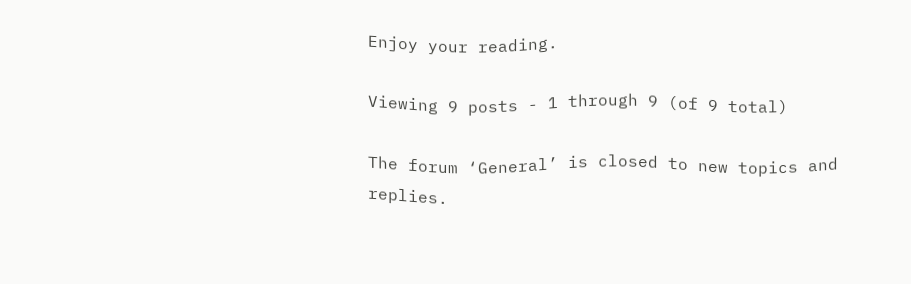Enjoy your reading.

Viewing 9 posts - 1 through 9 (of 9 total)

The forum ‘General’ is closed to new topics and replies.